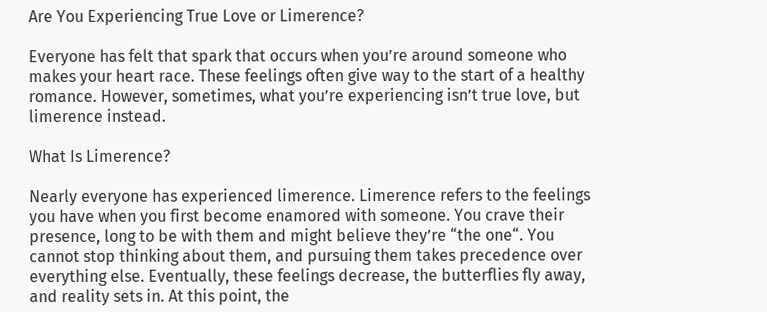Are You Experiencing True Love or Limerence?

Everyone has felt that spark that occurs when you’re around someone who makes your heart race. These feelings often give way to the start of a healthy romance. However, sometimes, what you’re experiencing isn’t true love, but limerence instead.

What Is Limerence?

Nearly everyone has experienced limerence. Limerence refers to the feelings you have when you first become enamored with someone. You crave their presence, long to be with them and might believe they’re “the one“. You cannot stop thinking about them, and pursuing them takes precedence over everything else. Eventually, these feelings decrease, the butterflies fly away, and reality sets in. At this point, the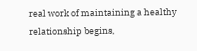real work of maintaining a healthy relationship begins,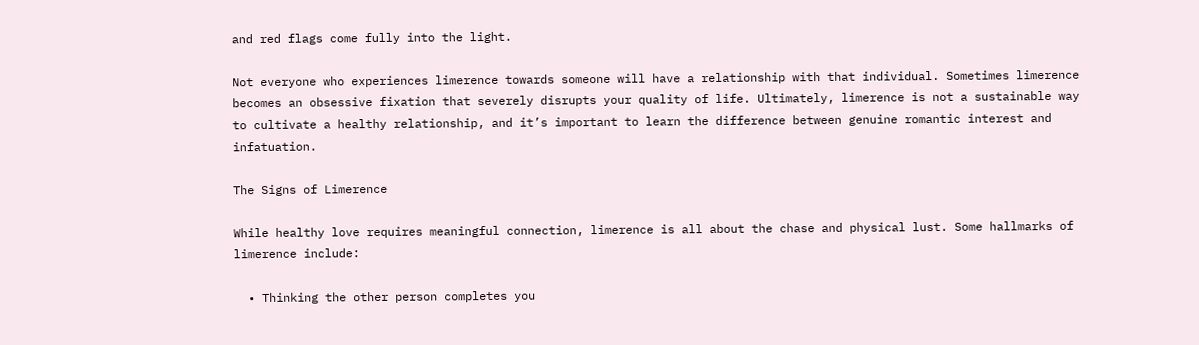and red flags come fully into the light.

Not everyone who experiences limerence towards someone will have a relationship with that individual. Sometimes limerence becomes an obsessive fixation that severely disrupts your quality of life. Ultimately, limerence is not a sustainable way to cultivate a healthy relationship, and it’s important to learn the difference between genuine romantic interest and infatuation.

The Signs of Limerence

While healthy love requires meaningful connection, limerence is all about the chase and physical lust. Some hallmarks of limerence include:

  • Thinking the other person completes you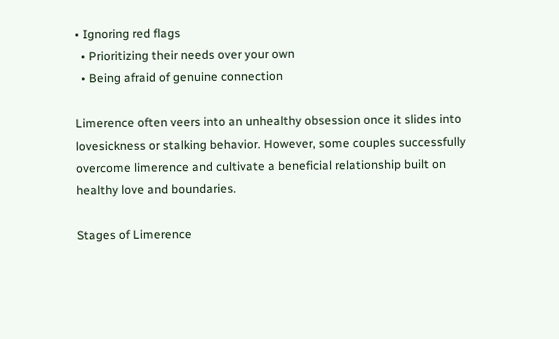• Ignoring red flags
  • Prioritizing their needs over your own
  • Being afraid of genuine connection

Limerence often veers into an unhealthy obsession once it slides into lovesickness or stalking behavior. However, some couples successfully overcome limerence and cultivate a beneficial relationship built on healthy love and boundaries.

Stages of Limerence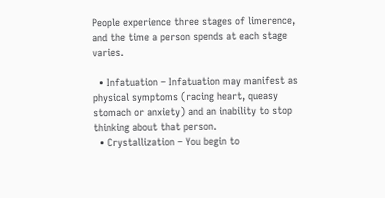People experience three stages of limerence, and the time a person spends at each stage varies.

  • Infatuation – Infatuation may manifest as physical symptoms (racing heart, queasy stomach or anxiety) and an inability to stop thinking about that person.
  • Crystallization – You begin to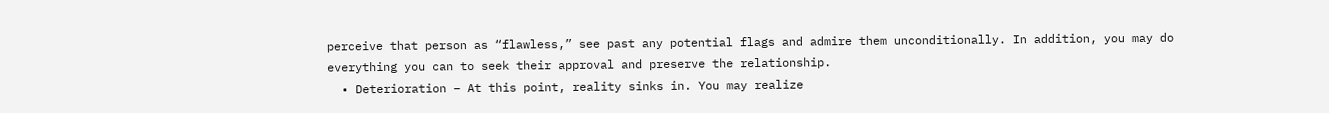perceive that person as “flawless,” see past any potential flags and admire them unconditionally. In addition, you may do everything you can to seek their approval and preserve the relationship.
  • Deterioration – At this point, reality sinks in. You may realize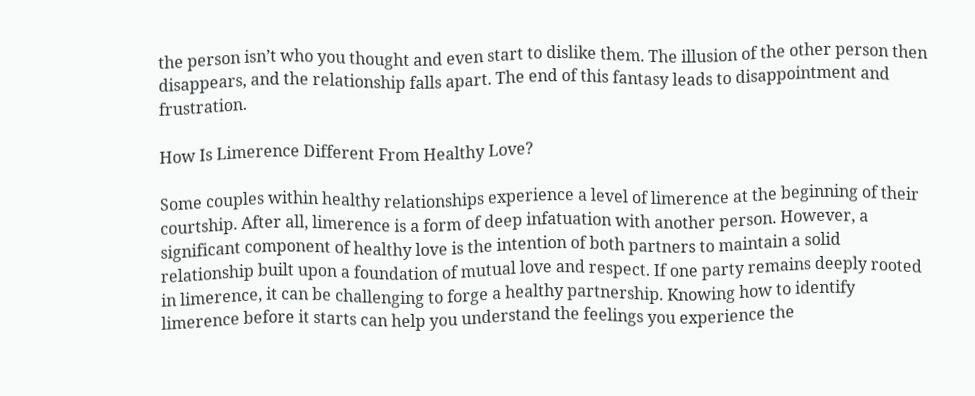the person isn’t who you thought and even start to dislike them. The illusion of the other person then disappears, and the relationship falls apart. The end of this fantasy leads to disappointment and frustration.

How Is Limerence Different From Healthy Love?

Some couples within healthy relationships experience a level of limerence at the beginning of their courtship. After all, limerence is a form of deep infatuation with another person. However, a significant component of healthy love is the intention of both partners to maintain a solid relationship built upon a foundation of mutual love and respect. If one party remains deeply rooted in limerence, it can be challenging to forge a healthy partnership. Knowing how to identify limerence before it starts can help you understand the feelings you experience the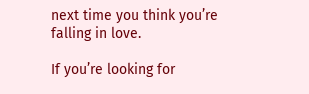next time you think you’re falling in love.

If you’re looking for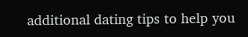additional dating tips to help you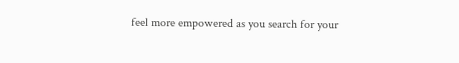feel more empowered as you search for your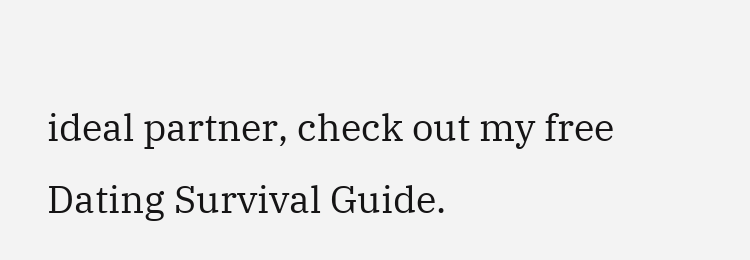ideal partner, check out my free Dating Survival Guide.